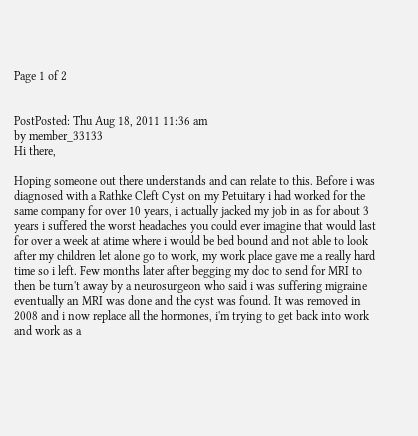Page 1 of 2


PostPosted: Thu Aug 18, 2011 11:36 am
by member_33133
Hi there,

Hoping someone out there understands and can relate to this. Before i was diagnosed with a Rathke Cleft Cyst on my Petuitary i had worked for the same company for over 10 years, i actually jacked my job in as for about 3 years i suffered the worst headaches you could ever imagine that would last for over a week at atime where i would be bed bound and not able to look after my children let alone go to work, my work place gave me a really hard time so i left. Few months later after begging my doc to send for MRI to then be turn't away by a neurosurgeon who said i was suffering migraine eventually an MRI was done and the cyst was found. It was removed in 2008 and i now replace all the hormones, i'm trying to get back into work and work as a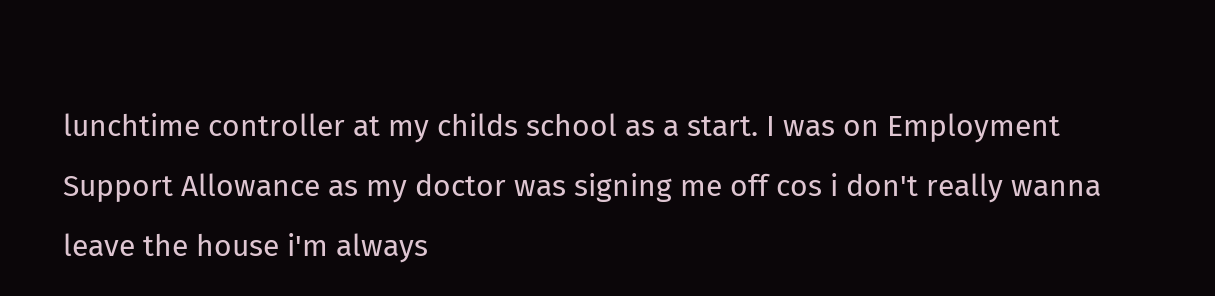lunchtime controller at my childs school as a start. I was on Employment Support Allowance as my doctor was signing me off cos i don't really wanna leave the house i'm always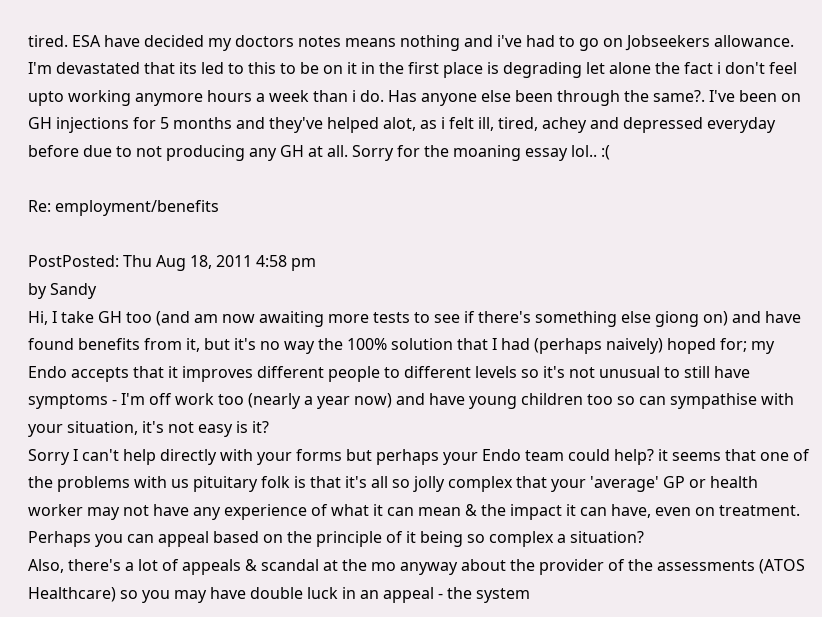tired. ESA have decided my doctors notes means nothing and i've had to go on Jobseekers allowance. I'm devastated that its led to this to be on it in the first place is degrading let alone the fact i don't feel upto working anymore hours a week than i do. Has anyone else been through the same?. I've been on GH injections for 5 months and they've helped alot, as i felt ill, tired, achey and depressed everyday before due to not producing any GH at all. Sorry for the moaning essay lol.. :(

Re: employment/benefits

PostPosted: Thu Aug 18, 2011 4:58 pm
by Sandy
Hi, I take GH too (and am now awaiting more tests to see if there's something else giong on) and have found benefits from it, but it's no way the 100% solution that I had (perhaps naively) hoped for; my Endo accepts that it improves different people to different levels so it's not unusual to still have symptoms - I'm off work too (nearly a year now) and have young children too so can sympathise with your situation, it's not easy is it?
Sorry I can't help directly with your forms but perhaps your Endo team could help? it seems that one of the problems with us pituitary folk is that it's all so jolly complex that your 'average' GP or health worker may not have any experience of what it can mean & the impact it can have, even on treatment. Perhaps you can appeal based on the principle of it being so complex a situation?
Also, there's a lot of appeals & scandal at the mo anyway about the provider of the assessments (ATOS Healthcare) so you may have double luck in an appeal - the system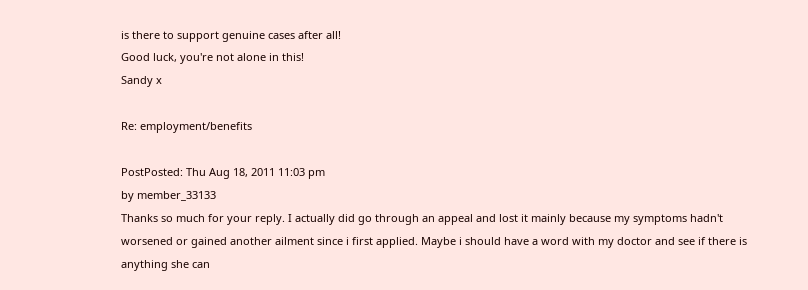is there to support genuine cases after all!
Good luck, you're not alone in this!
Sandy x

Re: employment/benefits

PostPosted: Thu Aug 18, 2011 11:03 pm
by member_33133
Thanks so much for your reply. I actually did go through an appeal and lost it mainly because my symptoms hadn't worsened or gained another ailment since i first applied. Maybe i should have a word with my doctor and see if there is anything she can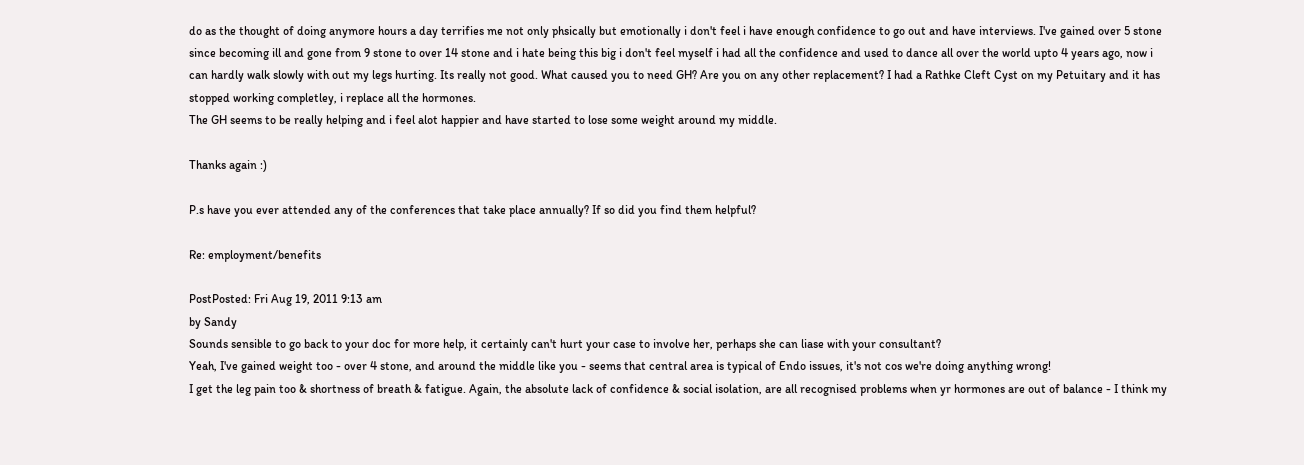do as the thought of doing anymore hours a day terrifies me not only phsically but emotionally i don't feel i have enough confidence to go out and have interviews. I've gained over 5 stone since becoming ill and gone from 9 stone to over 14 stone and i hate being this big i don't feel myself i had all the confidence and used to dance all over the world upto 4 years ago, now i can hardly walk slowly with out my legs hurting. Its really not good. What caused you to need GH? Are you on any other replacement? I had a Rathke Cleft Cyst on my Petuitary and it has stopped working completley, i replace all the hormones.
The GH seems to be really helping and i feel alot happier and have started to lose some weight around my middle.

Thanks again :)

P.s have you ever attended any of the conferences that take place annually? If so did you find them helpful?

Re: employment/benefits

PostPosted: Fri Aug 19, 2011 9:13 am
by Sandy
Sounds sensible to go back to your doc for more help, it certainly can't hurt your case to involve her, perhaps she can liase with your consultant?
Yeah, I've gained weight too - over 4 stone, and around the middle like you - seems that central area is typical of Endo issues, it's not cos we're doing anything wrong!
I get the leg pain too & shortness of breath & fatigue. Again, the absolute lack of confidence & social isolation, are all recognised problems when yr hormones are out of balance - I think my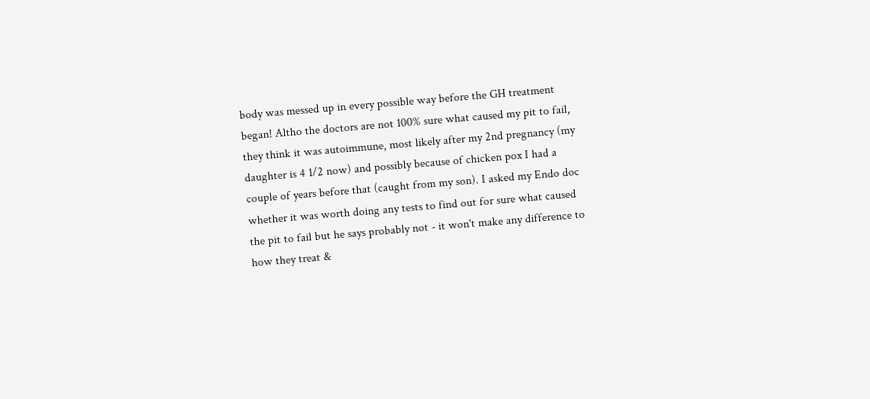body was messed up in every possible way before the GH treatment began! Altho the doctors are not 100% sure what caused my pit to fail, they think it was autoimmune, most likely after my 2nd pregnancy (my daughter is 4 1/2 now) and possibly because of chicken pox I had a couple of years before that (caught from my son). I asked my Endo doc whether it was worth doing any tests to find out for sure what caused the pit to fail but he says probably not - it won't make any difference to how they treat &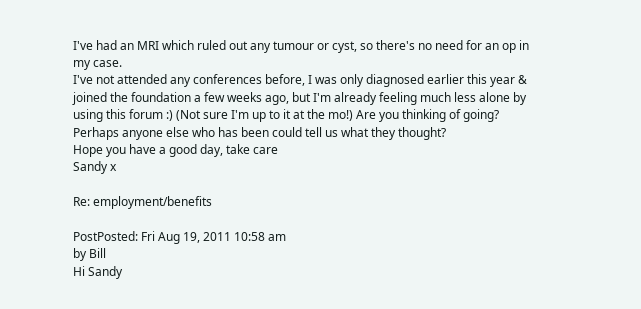I've had an MRI which ruled out any tumour or cyst, so there's no need for an op in my case.
I've not attended any conferences before, I was only diagnosed earlier this year & joined the foundation a few weeks ago, but I'm already feeling much less alone by using this forum :) (Not sure I'm up to it at the mo!) Are you thinking of going? Perhaps anyone else who has been could tell us what they thought?
Hope you have a good day, take care
Sandy x

Re: employment/benefits

PostPosted: Fri Aug 19, 2011 10:58 am
by Bill
Hi Sandy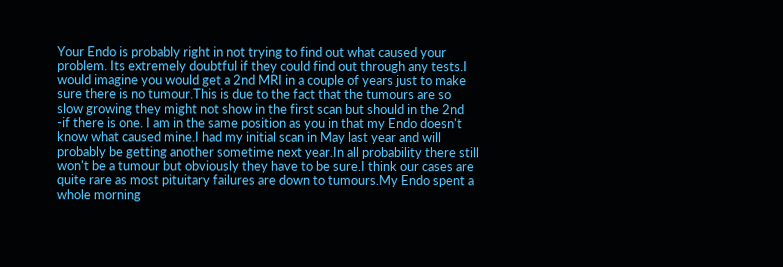Your Endo is probably right in not trying to find out what caused your problem. Its extremely doubtful if they could find out through any tests.I would imagine you would get a 2nd MRI in a couple of years just to make sure there is no tumour.This is due to the fact that the tumours are so slow growing they might not show in the first scan but should in the 2nd -if there is one. I am in the same position as you in that my Endo doesn't know what caused mine.I had my initial scan in May last year and will probably be getting another sometime next year.In all probability there still won't be a tumour but obviously they have to be sure.I think our cases are quite rare as most pituitary failures are down to tumours.My Endo spent a whole morning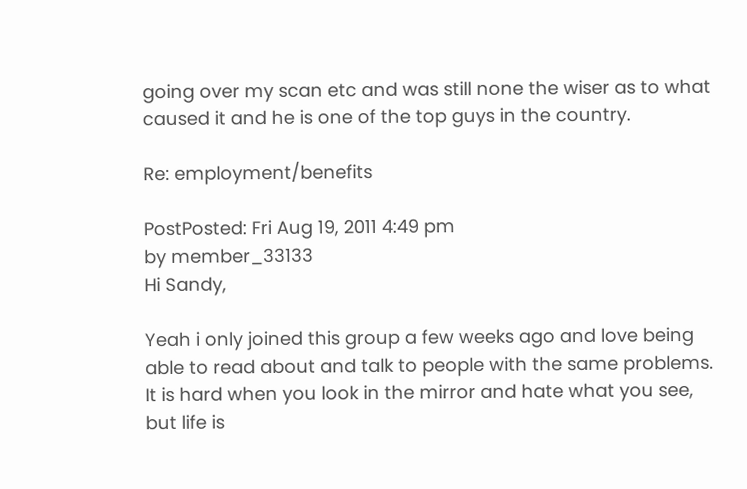going over my scan etc and was still none the wiser as to what caused it and he is one of the top guys in the country.

Re: employment/benefits

PostPosted: Fri Aug 19, 2011 4:49 pm
by member_33133
Hi Sandy,

Yeah i only joined this group a few weeks ago and love being able to read about and talk to people with the same problems. It is hard when you look in the mirror and hate what you see, but life is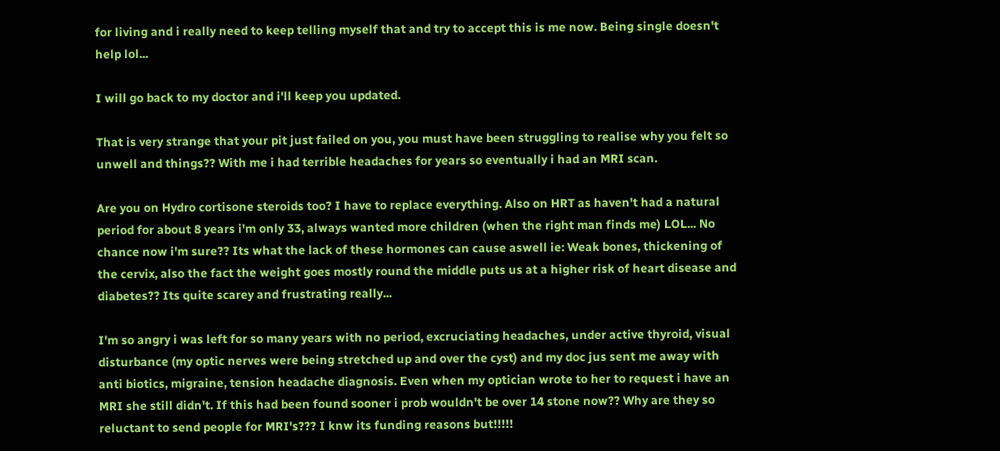for living and i really need to keep telling myself that and try to accept this is me now. Being single doesn't help lol...

I will go back to my doctor and i'll keep you updated.

That is very strange that your pit just failed on you, you must have been struggling to realise why you felt so unwell and things?? With me i had terrible headaches for years so eventually i had an MRI scan.

Are you on Hydro cortisone steroids too? I have to replace everything. Also on HRT as haven't had a natural period for about 8 years i'm only 33, always wanted more children (when the right man finds me) LOL... No chance now i'm sure?? Its what the lack of these hormones can cause aswell ie: Weak bones, thickening of the cervix, also the fact the weight goes mostly round the middle puts us at a higher risk of heart disease and diabetes?? Its quite scarey and frustrating really...

I'm so angry i was left for so many years with no period, excruciating headaches, under active thyroid, visual disturbance (my optic nerves were being stretched up and over the cyst) and my doc jus sent me away with anti biotics, migraine, tension headache diagnosis. Even when my optician wrote to her to request i have an MRI she still didn't. If this had been found sooner i prob wouldn't be over 14 stone now?? Why are they so reluctant to send people for MRI's??? I knw its funding reasons but!!!!!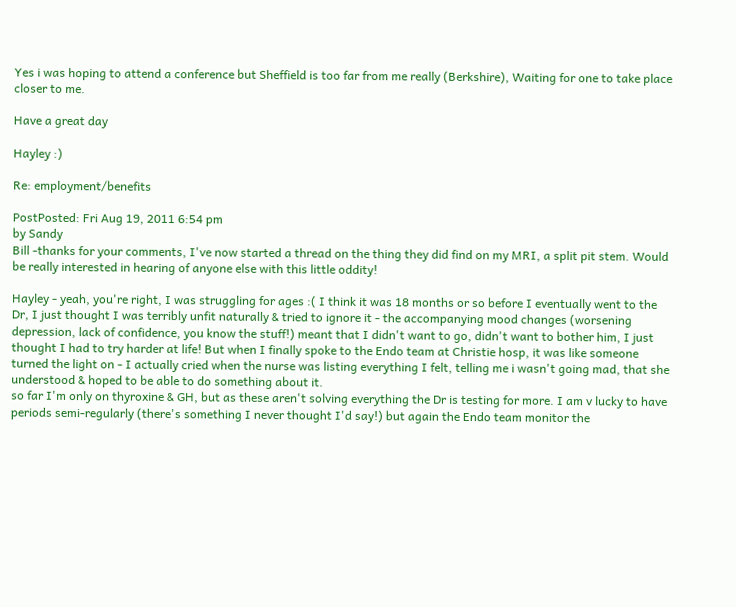Yes i was hoping to attend a conference but Sheffield is too far from me really (Berkshire), Waiting for one to take place closer to me.

Have a great day

Hayley :)

Re: employment/benefits

PostPosted: Fri Aug 19, 2011 6:54 pm
by Sandy
Bill -thanks for your comments, I've now started a thread on the thing they did find on my MRI, a split pit stem. Would be really interested in hearing of anyone else with this little oddity!

Hayley - yeah, you're right, I was struggling for ages :( I think it was 18 months or so before I eventually went to the Dr, I just thought I was terribly unfit naturally & tried to ignore it - the accompanying mood changes (worsening depression, lack of confidence, you know the stuff!) meant that I didn't want to go, didn't want to bother him, I just thought I had to try harder at life! But when I finally spoke to the Endo team at Christie hosp, it was like someone turned the light on - I actually cried when the nurse was listing everything I felt, telling me i wasn't going mad, that she understood & hoped to be able to do something about it.
so far I'm only on thyroxine & GH, but as these aren't solving everything the Dr is testing for more. I am v lucky to have periods semi-regularly (there's something I never thought I'd say!) but again the Endo team monitor the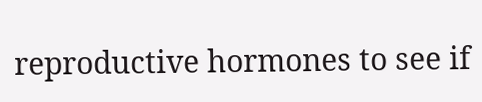reproductive hormones to see if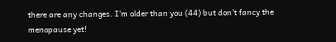there are any changes. I'm older than you (44) but don't fancy the menopause yet!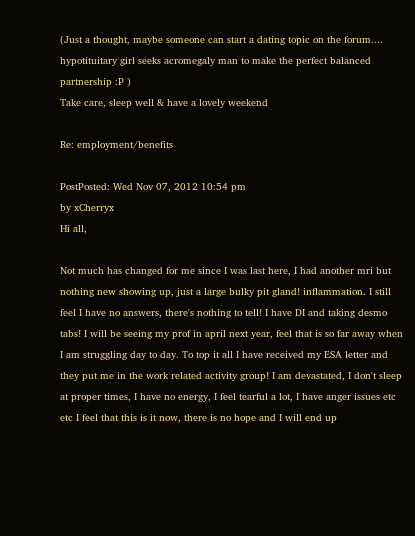(Just a thought, maybe someone can start a dating topic on the forum.... hypotituitary girl seeks acromegaly man to make the perfect balanced partnership :P )
Take care, sleep well & have a lovely weekend

Re: employment/benefits

PostPosted: Wed Nov 07, 2012 10:54 pm
by xCherryx
Hi all,

Not much has changed for me since I was last here, I had another mri but nothing new showing up, just a large bulky pit gland! inflammation. I still feel I have no answers, there's nothing to tell! I have DI and taking desmo tabs! I will be seeing my prof in april next year, feel that is so far away when I am struggling day to day. To top it all I have received my ESA letter and they put me in the work related activity group! I am devastated, I don't sleep at proper times, I have no energy, I feel tearful a lot, I have anger issues etc etc I feel that this is it now, there is no hope and I will end up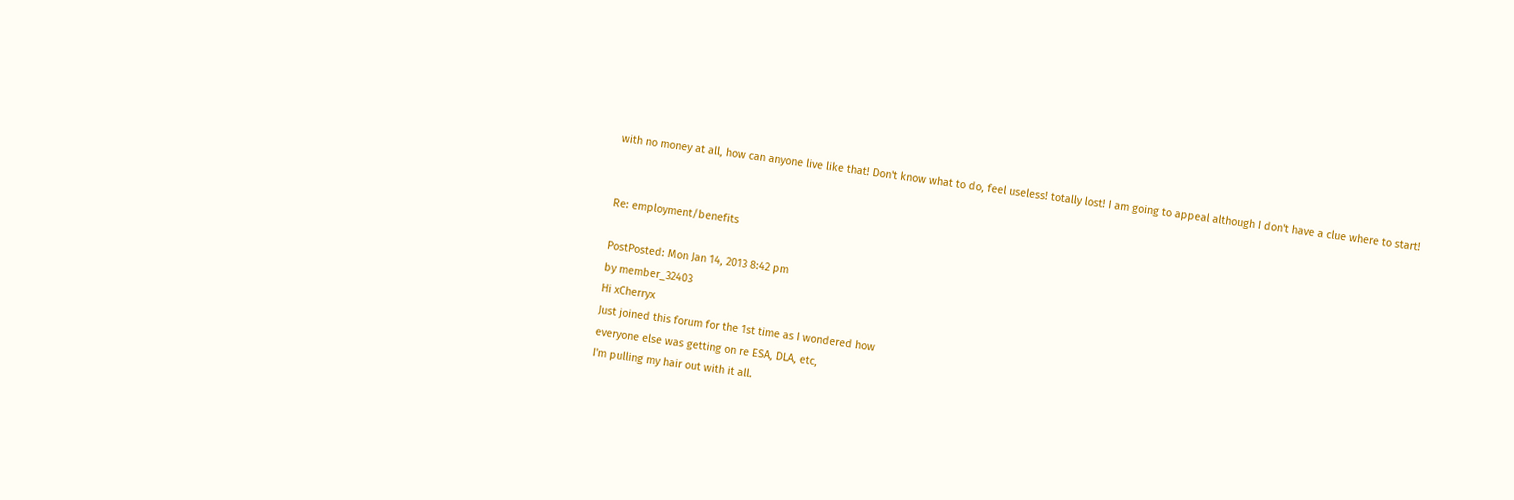with no money at all, how can anyone live like that! Don't know what to do, feel useless! totally lost! I am going to appeal although I don't have a clue where to start!


Re: employment/benefits

PostPosted: Mon Jan 14, 2013 8:42 pm
by member_32403
Hi xCherryx
Just joined this forum for the 1st time as I wondered how
everyone else was getting on re ESA, DLA, etc,
I'm pulling my hair out with it all.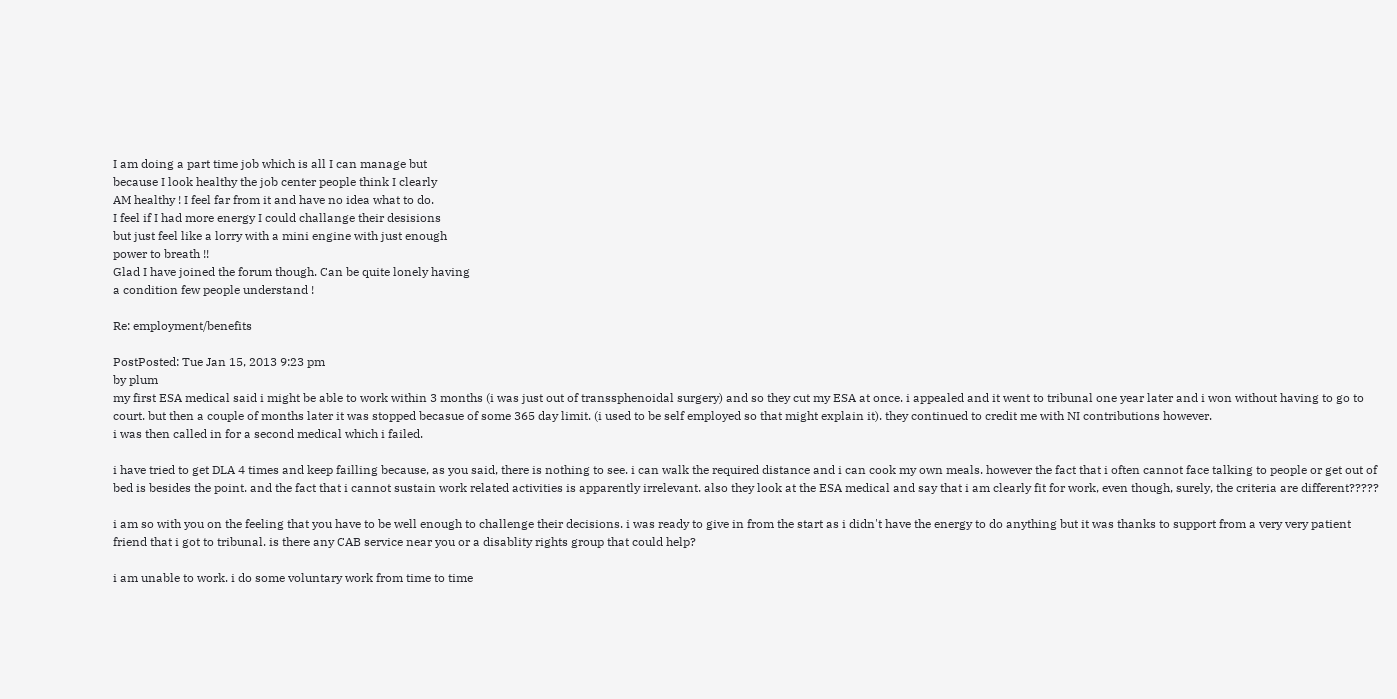I am doing a part time job which is all I can manage but
because I look healthy the job center people think I clearly
AM healthy ! I feel far from it and have no idea what to do.
I feel if I had more energy I could challange their desisions
but just feel like a lorry with a mini engine with just enough
power to breath !!
Glad I have joined the forum though. Can be quite lonely having
a condition few people understand !

Re: employment/benefits

PostPosted: Tue Jan 15, 2013 9:23 pm
by plum
my first ESA medical said i might be able to work within 3 months (i was just out of transsphenoidal surgery) and so they cut my ESA at once. i appealed and it went to tribunal one year later and i won without having to go to court. but then a couple of months later it was stopped becasue of some 365 day limit. (i used to be self employed so that might explain it). they continued to credit me with NI contributions however.
i was then called in for a second medical which i failed.

i have tried to get DLA 4 times and keep failling because, as you said, there is nothing to see. i can walk the required distance and i can cook my own meals. however the fact that i often cannot face talking to people or get out of bed is besides the point. and the fact that i cannot sustain work related activities is apparently irrelevant. also they look at the ESA medical and say that i am clearly fit for work, even though, surely, the criteria are different?????

i am so with you on the feeling that you have to be well enough to challenge their decisions. i was ready to give in from the start as i didn't have the energy to do anything but it was thanks to support from a very very patient friend that i got to tribunal. is there any CAB service near you or a disablity rights group that could help?

i am unable to work. i do some voluntary work from time to time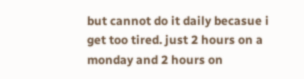but cannot do it daily becasue i get too tired. just 2 hours on a monday and 2 hours on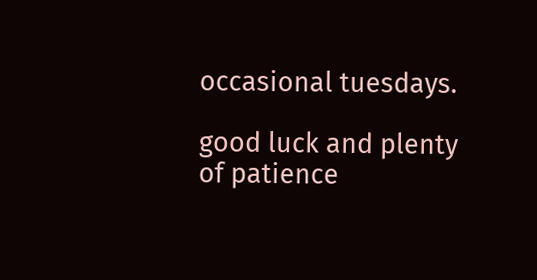occasional tuesdays.

good luck and plenty of patience